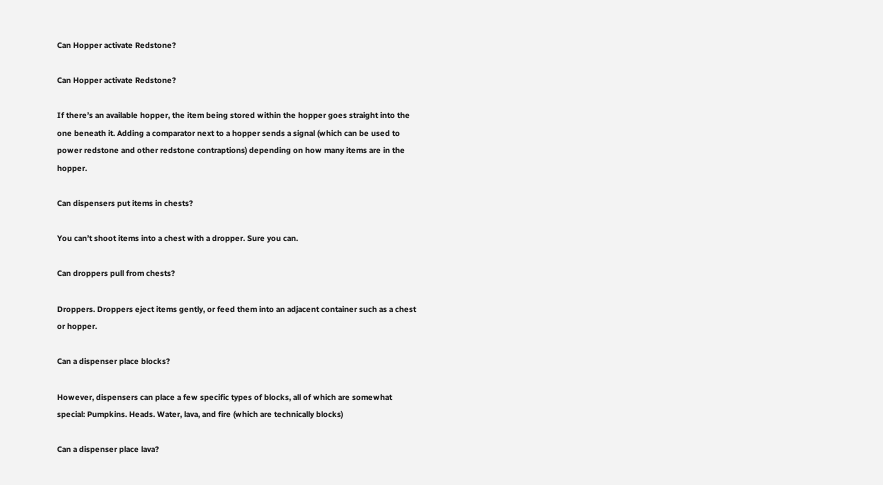Can Hopper activate Redstone?

Can Hopper activate Redstone?

If there’s an available hopper, the item being stored within the hopper goes straight into the one beneath it. Adding a comparator next to a hopper sends a signal (which can be used to power redstone and other redstone contraptions) depending on how many items are in the hopper.

Can dispensers put items in chests?

You can’t shoot items into a chest with a dropper. Sure you can.

Can droppers pull from chests?

Droppers. Droppers eject items gently, or feed them into an adjacent container such as a chest or hopper.

Can a dispenser place blocks?

However, dispensers can place a few specific types of blocks, all of which are somewhat special: Pumpkins. Heads. Water, lava, and fire (which are technically blocks)

Can a dispenser place lava?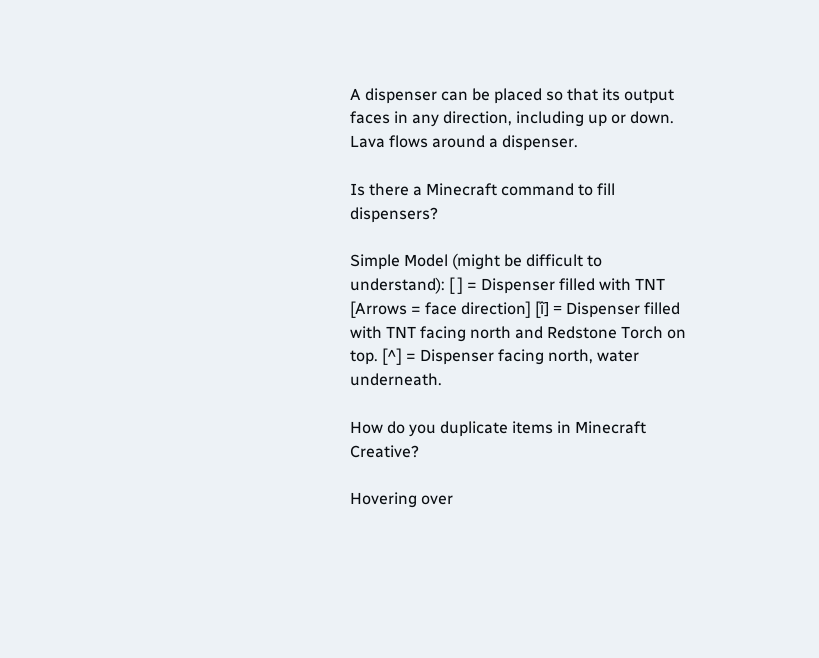A dispenser can be placed so that its output faces in any direction, including up or down. Lava flows around a dispenser.

Is there a Minecraft command to fill dispensers?

Simple Model (might be difficult to understand): [ ] = Dispenser filled with TNT [Arrows = face direction] [î] = Dispenser filled with TNT facing north and Redstone Torch on top. [^] = Dispenser facing north, water underneath.

How do you duplicate items in Minecraft Creative?

Hovering over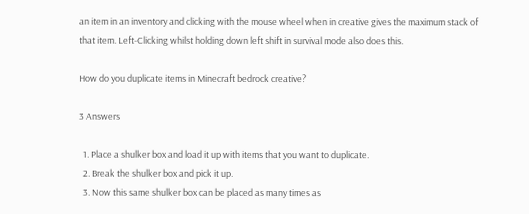an item in an inventory and clicking with the mouse wheel when in creative gives the maximum stack of that item. Left-Clicking whilst holding down left shift in survival mode also does this.

How do you duplicate items in Minecraft bedrock creative?

3 Answers

  1. Place a shulker box and load it up with items that you want to duplicate.
  2. Break the shulker box and pick it up.
  3. Now this same shulker box can be placed as many times as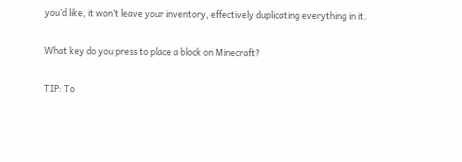you’d like, it won’t leave your inventory, effectively duplicating everything in it.

What key do you press to place a block on Minecraft?

TIP: To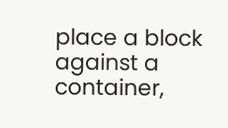place a block against a container,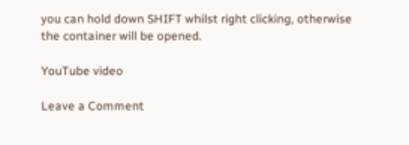you can hold down SHIFT whilst right clicking, otherwise the container will be opened.

YouTube video

Leave a Comment